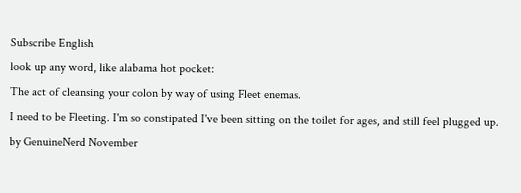Subscribe English
look up any word, like alabama hot pocket:
The act of cleansing your colon by way of using Fleet enemas.
I need to be Fleeting. I'm so constipated I've been sitting on the toilet for ages, and still feel plugged up.
by GenuineNerd November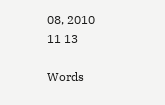08, 2010
11 13

Words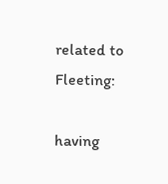related to Fleeting:

having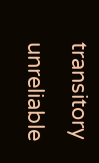transitory unreliable